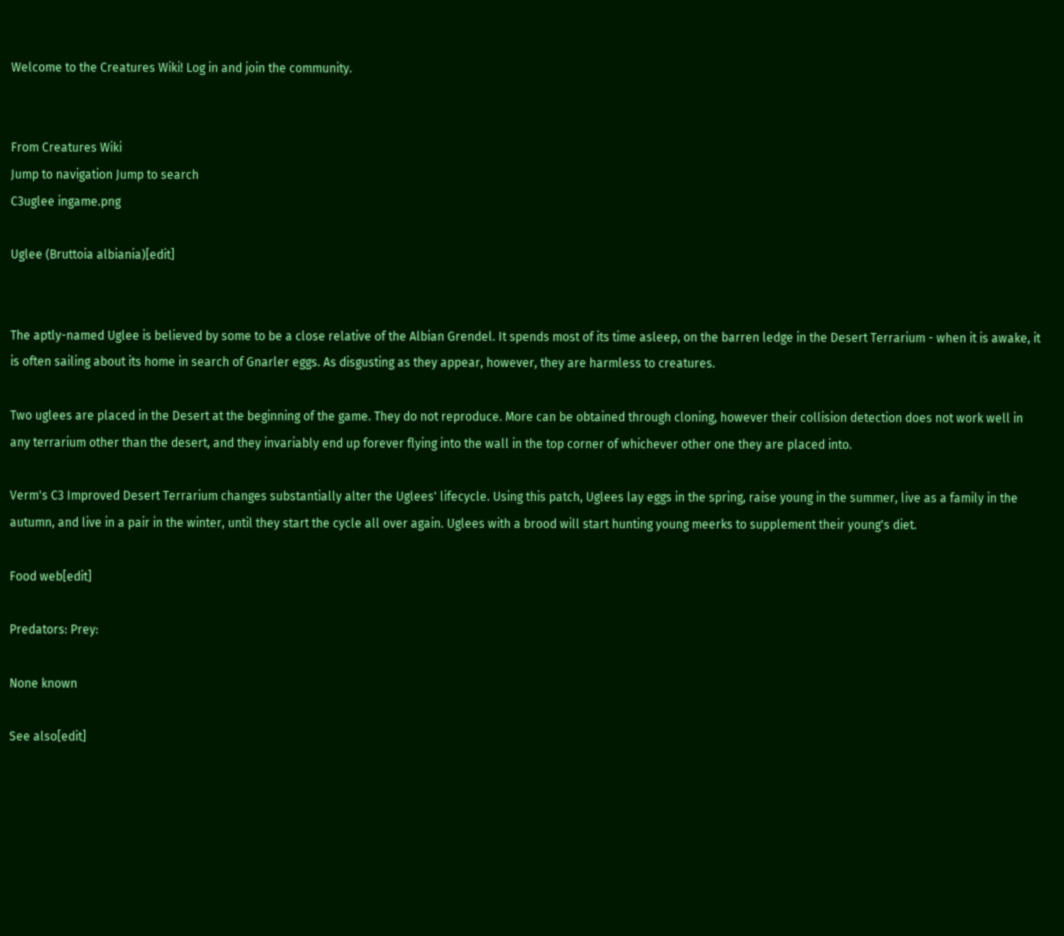Welcome to the Creatures Wiki! Log in and join the community.


From Creatures Wiki
Jump to navigation Jump to search
C3uglee ingame.png

Uglee (Bruttoia albiania)[edit]


The aptly-named Uglee is believed by some to be a close relative of the Albian Grendel. It spends most of its time asleep, on the barren ledge in the Desert Terrarium - when it is awake, it is often sailing about its home in search of Gnarler eggs. As disgusting as they appear, however, they are harmless to creatures.

Two uglees are placed in the Desert at the beginning of the game. They do not reproduce. More can be obtained through cloning, however their collision detection does not work well in any terrarium other than the desert, and they invariably end up forever flying into the wall in the top corner of whichever other one they are placed into.

Verm's C3 Improved Desert Terrarium changes substantially alter the Uglees' lifecycle. Using this patch, Uglees lay eggs in the spring, raise young in the summer, live as a family in the autumn, and live in a pair in the winter, until they start the cycle all over again. Uglees with a brood will start hunting young meerks to supplement their young's diet.

Food web[edit]

Predators: Prey:

None known

See also[edit]